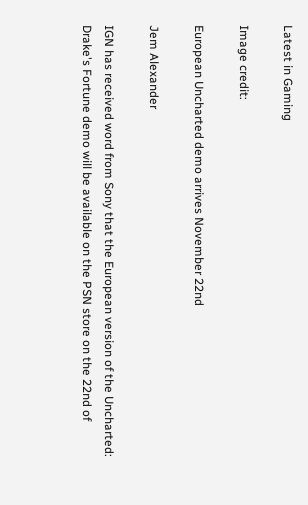Latest in Gaming

Image credit:

European Uncharted demo arrives November 22nd

Jem Alexander

IGN has received word from Sony that the European version of the Uncharted: Drake's Fortune demo will be available on the PSN store on the 22nd of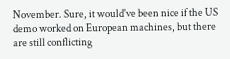November. Sure, it would've been nice if the US demo worked on European machines, but there are still conflicting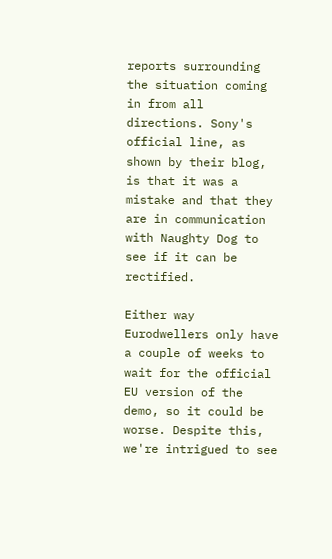reports surrounding the situation coming in from all directions. Sony's official line, as shown by their blog, is that it was a mistake and that they are in communication with Naughty Dog to see if it can be rectified.

Either way Eurodwellers only have a couple of weeks to wait for the official EU version of the demo, so it could be worse. Despite this, we're intrigued to see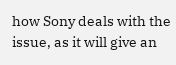how Sony deals with the issue, as it will give an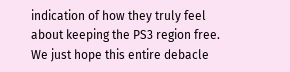indication of how they truly feel about keeping the PS3 region free. We just hope this entire debacle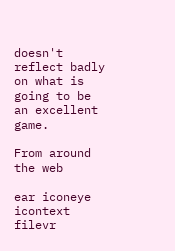doesn't reflect badly on what is going to be an excellent game.

From around the web

ear iconeye icontext filevr